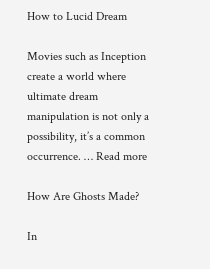How to Lucid Dream

Movies such as Inception create a world where ultimate dream manipulation is not only a possibility, it’s a common occurrence. … Read more

How Are Ghosts Made?

In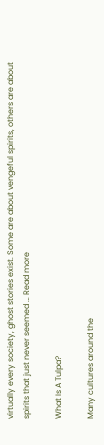virtually every society, ghost stories exist. Some are about vengeful spirits, others are about spirits that just never seemed … Read more

What Is A Tulpa?

Many cultures around the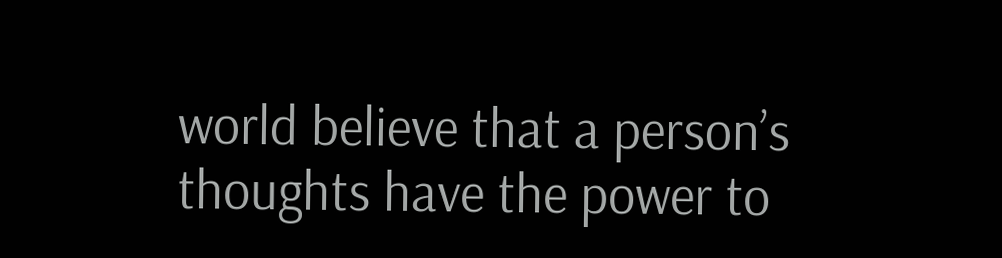world believe that a person’s thoughts have the power to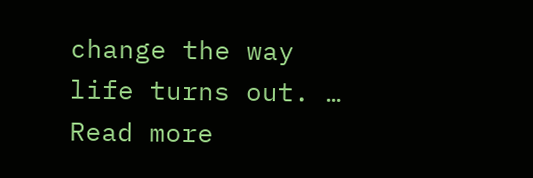change the way life turns out. … Read more